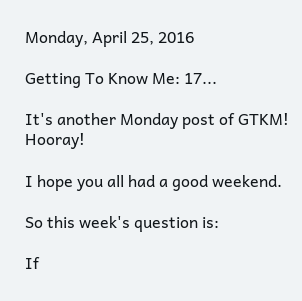Monday, April 25, 2016

Getting To Know Me: 17...

It's another Monday post of GTKM! Hooray!

I hope you all had a good weekend.

So this week's question is:

If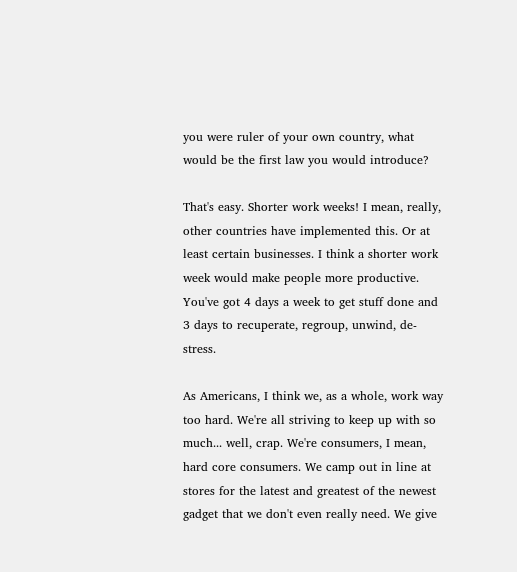you were ruler of your own country, what would be the first law you would introduce?

That's easy. Shorter work weeks! I mean, really, other countries have implemented this. Or at least certain businesses. I think a shorter work week would make people more productive. You've got 4 days a week to get stuff done and 3 days to recuperate, regroup, unwind, de-stress.

As Americans, I think we, as a whole, work way too hard. We're all striving to keep up with so much... well, crap. We're consumers, I mean, hard core consumers. We camp out in line at stores for the latest and greatest of the newest gadget that we don't even really need. We give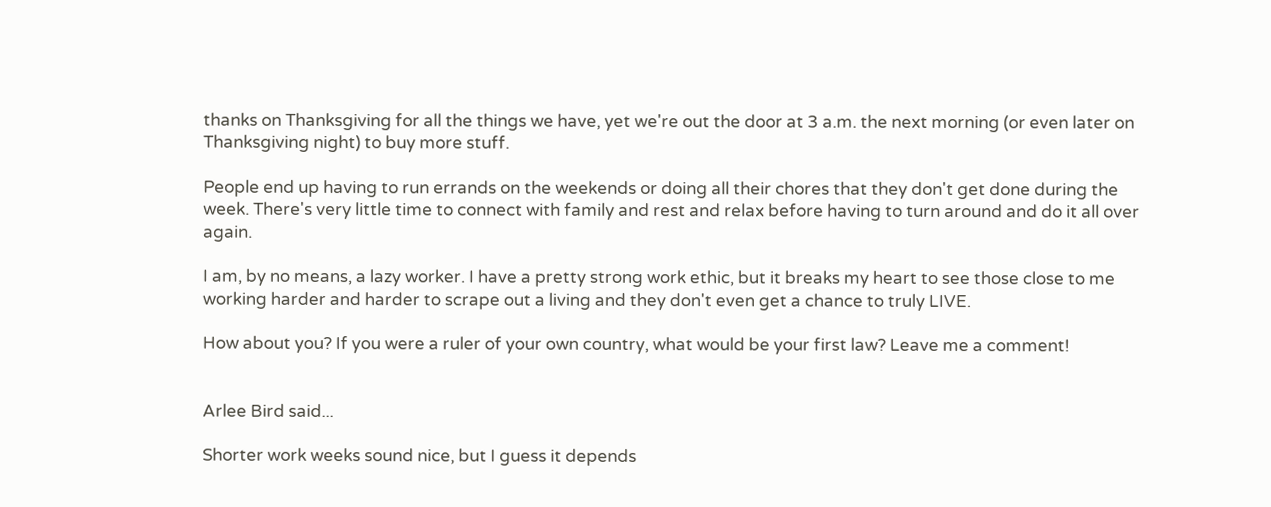thanks on Thanksgiving for all the things we have, yet we're out the door at 3 a.m. the next morning (or even later on Thanksgiving night) to buy more stuff.

People end up having to run errands on the weekends or doing all their chores that they don't get done during the week. There's very little time to connect with family and rest and relax before having to turn around and do it all over again.

I am, by no means, a lazy worker. I have a pretty strong work ethic, but it breaks my heart to see those close to me working harder and harder to scrape out a living and they don't even get a chance to truly LIVE.

How about you? If you were a ruler of your own country, what would be your first law? Leave me a comment!


Arlee Bird said...

Shorter work weeks sound nice, but I guess it depends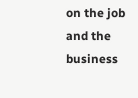on the job and the business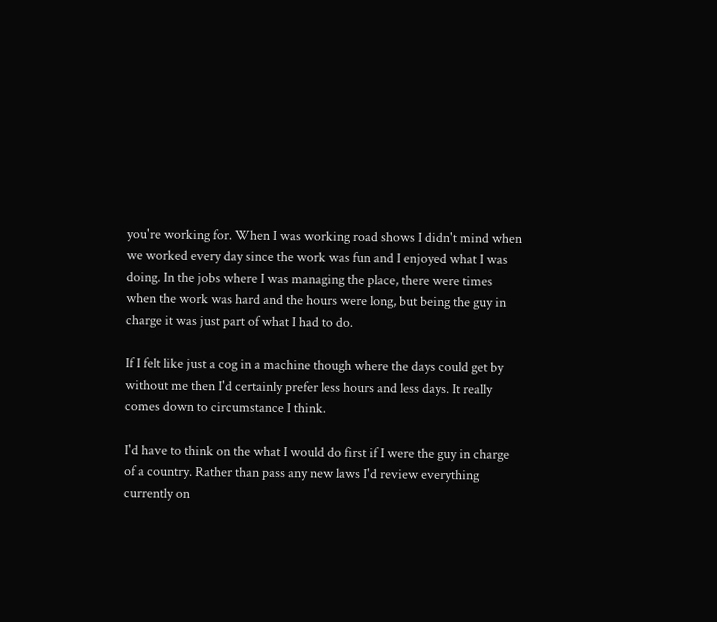you're working for. When I was working road shows I didn't mind when we worked every day since the work was fun and I enjoyed what I was doing. In the jobs where I was managing the place, there were times when the work was hard and the hours were long, but being the guy in charge it was just part of what I had to do.

If I felt like just a cog in a machine though where the days could get by without me then I'd certainly prefer less hours and less days. It really comes down to circumstance I think.

I'd have to think on the what I would do first if I were the guy in charge of a country. Rather than pass any new laws I'd review everything currently on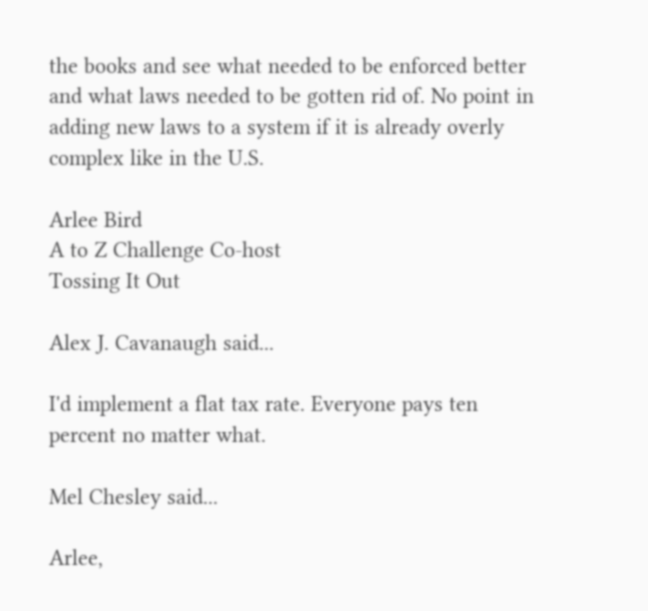the books and see what needed to be enforced better and what laws needed to be gotten rid of. No point in adding new laws to a system if it is already overly complex like in the U.S.

Arlee Bird
A to Z Challenge Co-host
Tossing It Out

Alex J. Cavanaugh said...

I'd implement a flat tax rate. Everyone pays ten percent no matter what.

Mel Chesley said...

Arlee,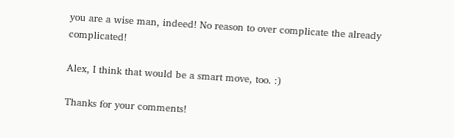you are a wise man, indeed! No reason to over complicate the already complicated!

Alex, I think that would be a smart move, too. :)

Thanks for your comments!